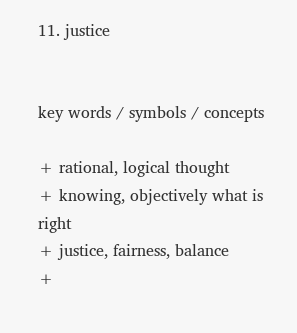11. justice


key words / symbols / concepts

+ rational, logical thought
+ knowing, objectively what is right
+ justice, fairness, balance
+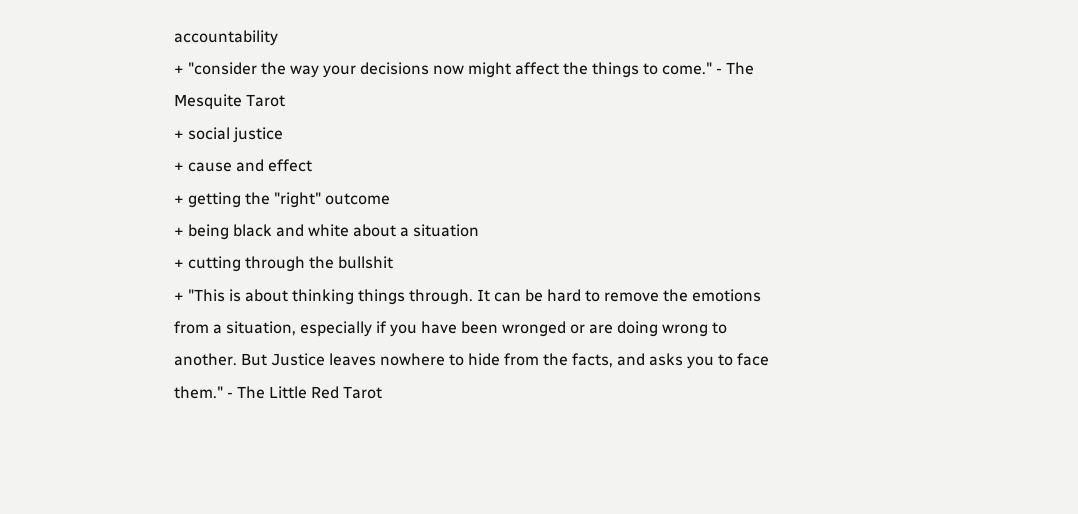accountability
+ "consider the way your decisions now might affect the things to come." - The Mesquite Tarot
+ social justice
+ cause and effect
+ getting the "right" outcome
+ being black and white about a situation
+ cutting through the bullshit
+ "This is about thinking things through. It can be hard to remove the emotions from a situation, especially if you have been wronged or are doing wrong to another. But Justice leaves nowhere to hide from the facts, and asks you to face them." - The Little Red Tarot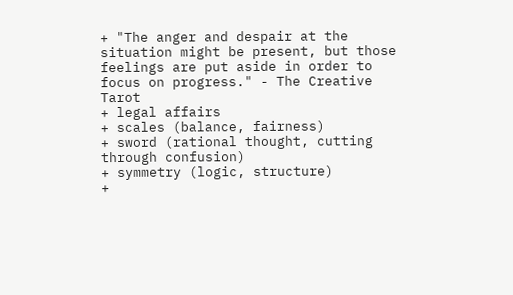+ "The anger and despair at the situation might be present, but those feelings are put aside in order to focus on progress." - The Creative Tarot
+ legal affairs
+ scales (balance, fairness)
+ sword (rational thought, cutting through confusion)
+ symmetry (logic, structure)
+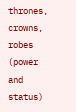thrones, crowns, robes (power and status)